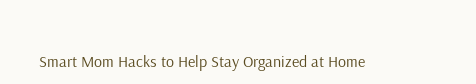Smart Mom Hacks to Help Stay Organized at Home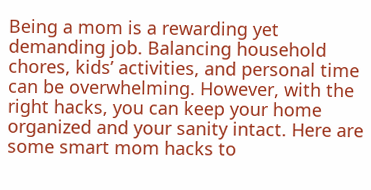Being a mom is a rewarding yet demanding job. Balancing household chores, kids’ activities, and personal time can be overwhelming. However, with the right hacks, you can keep your home organized and your sanity intact. Here are some smart mom hacks to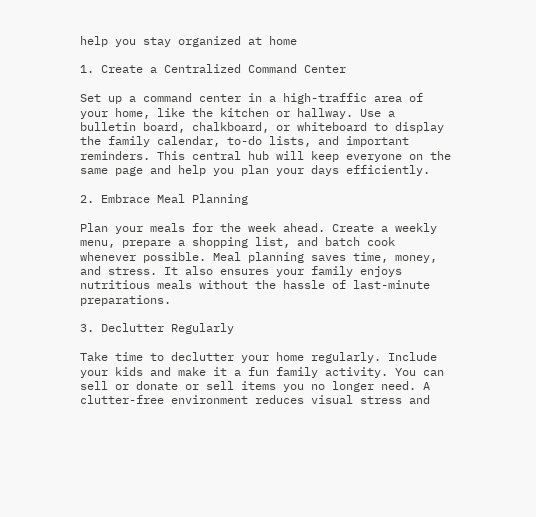help you stay organized at home

1. Create a Centralized Command Center

Set up a command center in a high-traffic area of your home, like the kitchen or hallway. Use a bulletin board, chalkboard, or whiteboard to display the family calendar, to-do lists, and important reminders. This central hub will keep everyone on the same page and help you plan your days efficiently.

2. Embrace Meal Planning

Plan your meals for the week ahead. Create a weekly menu, prepare a shopping list, and batch cook whenever possible. Meal planning saves time, money, and stress. It also ensures your family enjoys nutritious meals without the hassle of last-minute preparations.

3. Declutter Regularly

Take time to declutter your home regularly. Include your kids and make it a fun family activity. You can sell or donate or sell items you no longer need. A clutter-free environment reduces visual stress and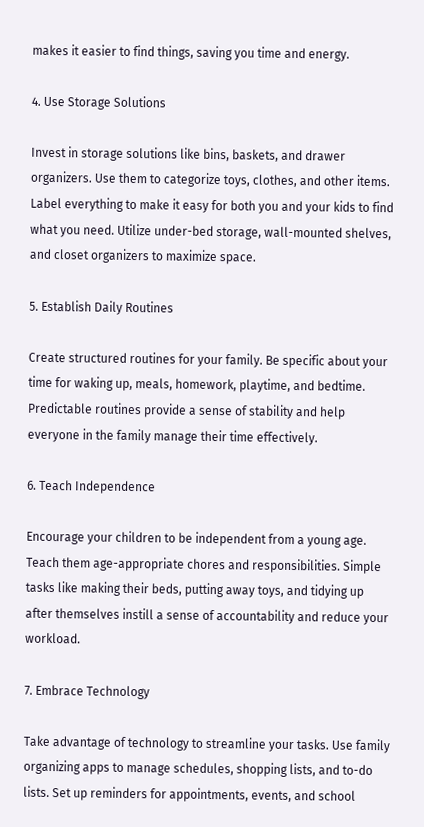makes it easier to find things, saving you time and energy.

4. Use Storage Solutions

Invest in storage solutions like bins, baskets, and drawer organizers. Use them to categorize toys, clothes, and other items. Label everything to make it easy for both you and your kids to find what you need. Utilize under-bed storage, wall-mounted shelves, and closet organizers to maximize space.

5. Establish Daily Routines

Create structured routines for your family. Be specific about your time for waking up, meals, homework, playtime, and bedtime. Predictable routines provide a sense of stability and help everyone in the family manage their time effectively.

6. Teach Independence

Encourage your children to be independent from a young age. Teach them age-appropriate chores and responsibilities. Simple tasks like making their beds, putting away toys, and tidying up after themselves instill a sense of accountability and reduce your workload.

7. Embrace Technology

Take advantage of technology to streamline your tasks. Use family organizing apps to manage schedules, shopping lists, and to-do lists. Set up reminders for appointments, events, and school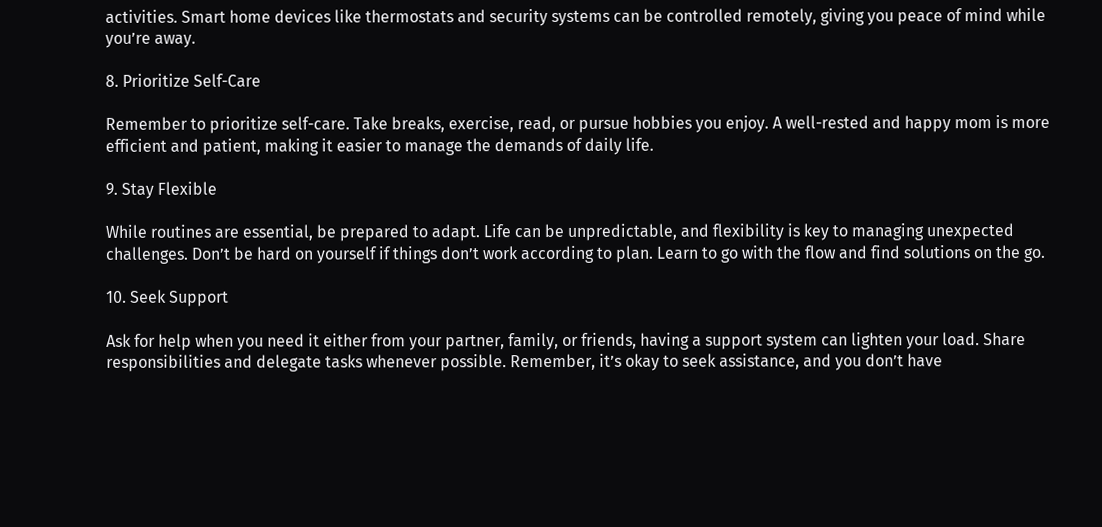activities. Smart home devices like thermostats and security systems can be controlled remotely, giving you peace of mind while you’re away.

8. Prioritize Self-Care

Remember to prioritize self-care. Take breaks, exercise, read, or pursue hobbies you enjoy. A well-rested and happy mom is more efficient and patient, making it easier to manage the demands of daily life.

9. Stay Flexible

While routines are essential, be prepared to adapt. Life can be unpredictable, and flexibility is key to managing unexpected challenges. Don’t be hard on yourself if things don’t work according to plan. Learn to go with the flow and find solutions on the go.

10. Seek Support

Ask for help when you need it either from your partner, family, or friends, having a support system can lighten your load. Share responsibilities and delegate tasks whenever possible. Remember, it’s okay to seek assistance, and you don’t have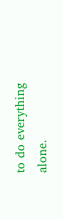to do everything alone.